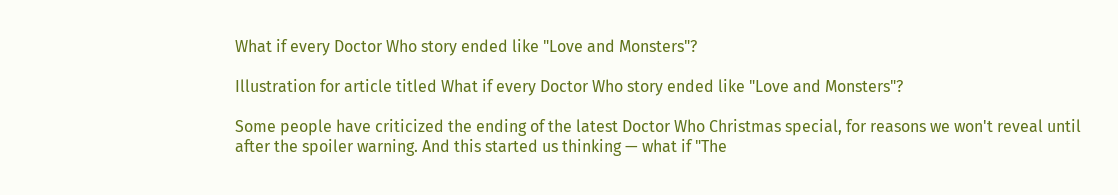What if every Doctor Who story ended like "Love and Monsters"?

Illustration for article titled What if every Doctor Who story ended like "Love and Monsters"?

Some people have criticized the ending of the latest Doctor Who Christmas special, for reasons we won't reveal until after the spoiler warning. And this started us thinking — what if "The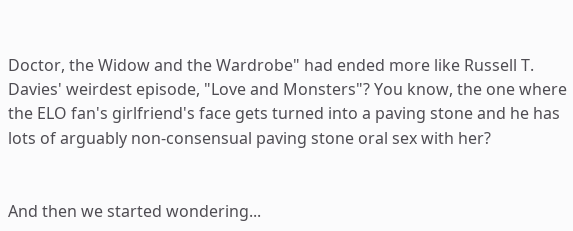Doctor, the Widow and the Wardrobe" had ended more like Russell T. Davies' weirdest episode, "Love and Monsters"? You know, the one where the ELO fan's girlfriend's face gets turned into a paving stone and he has lots of arguably non-consensual paving stone oral sex with her?


And then we started wondering...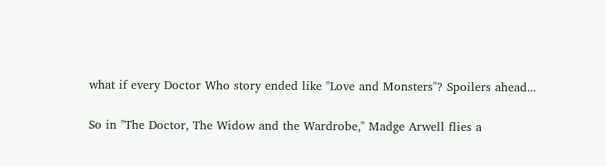what if every Doctor Who story ended like "Love and Monsters"? Spoilers ahead...

So in "The Doctor, The Widow and the Wardrobe," Madge Arwell flies a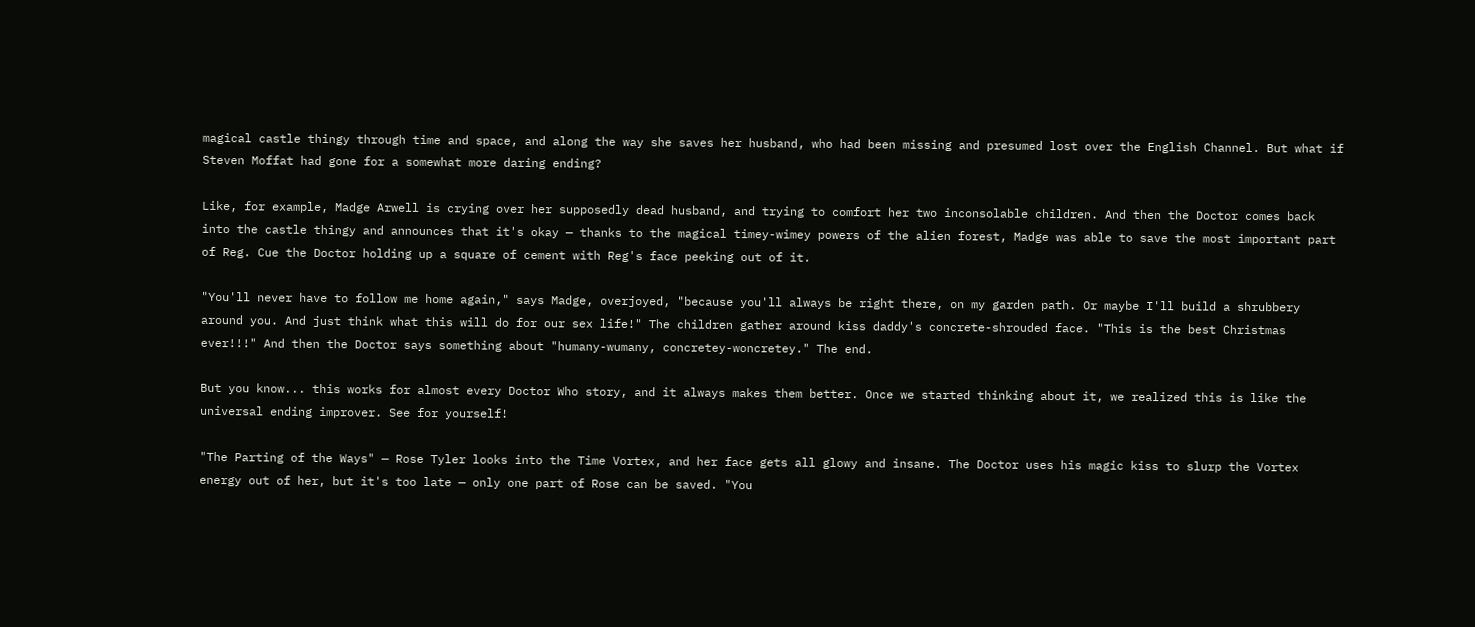magical castle thingy through time and space, and along the way she saves her husband, who had been missing and presumed lost over the English Channel. But what if Steven Moffat had gone for a somewhat more daring ending?

Like, for example, Madge Arwell is crying over her supposedly dead husband, and trying to comfort her two inconsolable children. And then the Doctor comes back into the castle thingy and announces that it's okay — thanks to the magical timey-wimey powers of the alien forest, Madge was able to save the most important part of Reg. Cue the Doctor holding up a square of cement with Reg's face peeking out of it.

"You'll never have to follow me home again," says Madge, overjoyed, "because you'll always be right there, on my garden path. Or maybe I'll build a shrubbery around you. And just think what this will do for our sex life!" The children gather around kiss daddy's concrete-shrouded face. "This is the best Christmas ever!!!" And then the Doctor says something about "humany-wumany, concretey-woncretey." The end.

But you know... this works for almost every Doctor Who story, and it always makes them better. Once we started thinking about it, we realized this is like the universal ending improver. See for yourself!

"The Parting of the Ways" — Rose Tyler looks into the Time Vortex, and her face gets all glowy and insane. The Doctor uses his magic kiss to slurp the Vortex energy out of her, but it's too late — only one part of Rose can be saved. "You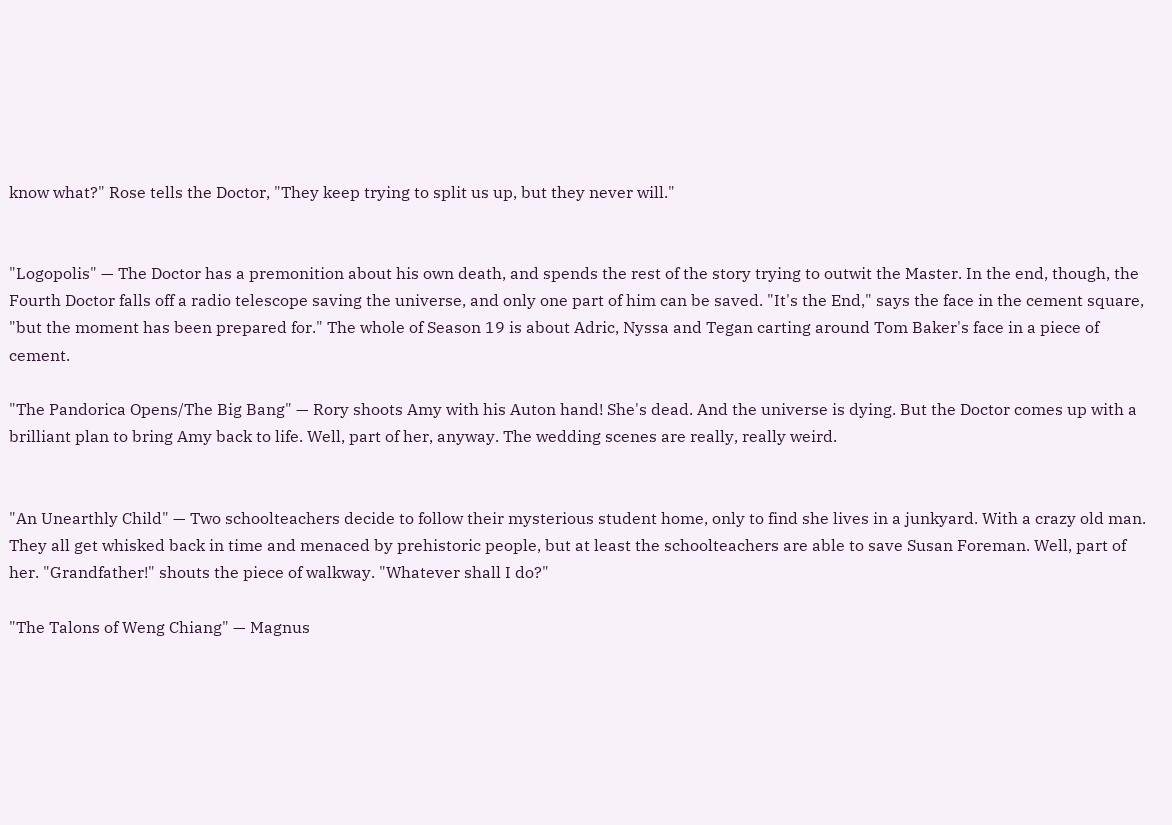know what?" Rose tells the Doctor, "They keep trying to split us up, but they never will."


"Logopolis" — The Doctor has a premonition about his own death, and spends the rest of the story trying to outwit the Master. In the end, though, the Fourth Doctor falls off a radio telescope saving the universe, and only one part of him can be saved. "It's the End," says the face in the cement square, "but the moment has been prepared for." The whole of Season 19 is about Adric, Nyssa and Tegan carting around Tom Baker's face in a piece of cement.

"The Pandorica Opens/The Big Bang" — Rory shoots Amy with his Auton hand! She's dead. And the universe is dying. But the Doctor comes up with a brilliant plan to bring Amy back to life. Well, part of her, anyway. The wedding scenes are really, really weird.


"An Unearthly Child" — Two schoolteachers decide to follow their mysterious student home, only to find she lives in a junkyard. With a crazy old man. They all get whisked back in time and menaced by prehistoric people, but at least the schoolteachers are able to save Susan Foreman. Well, part of her. "Grandfather!" shouts the piece of walkway. "Whatever shall I do?"

"The Talons of Weng Chiang" — Magnus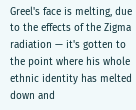Greel's face is melting, due to the effects of the Zigma radiation — it's gotten to the point where his whole ethnic identity has melted down and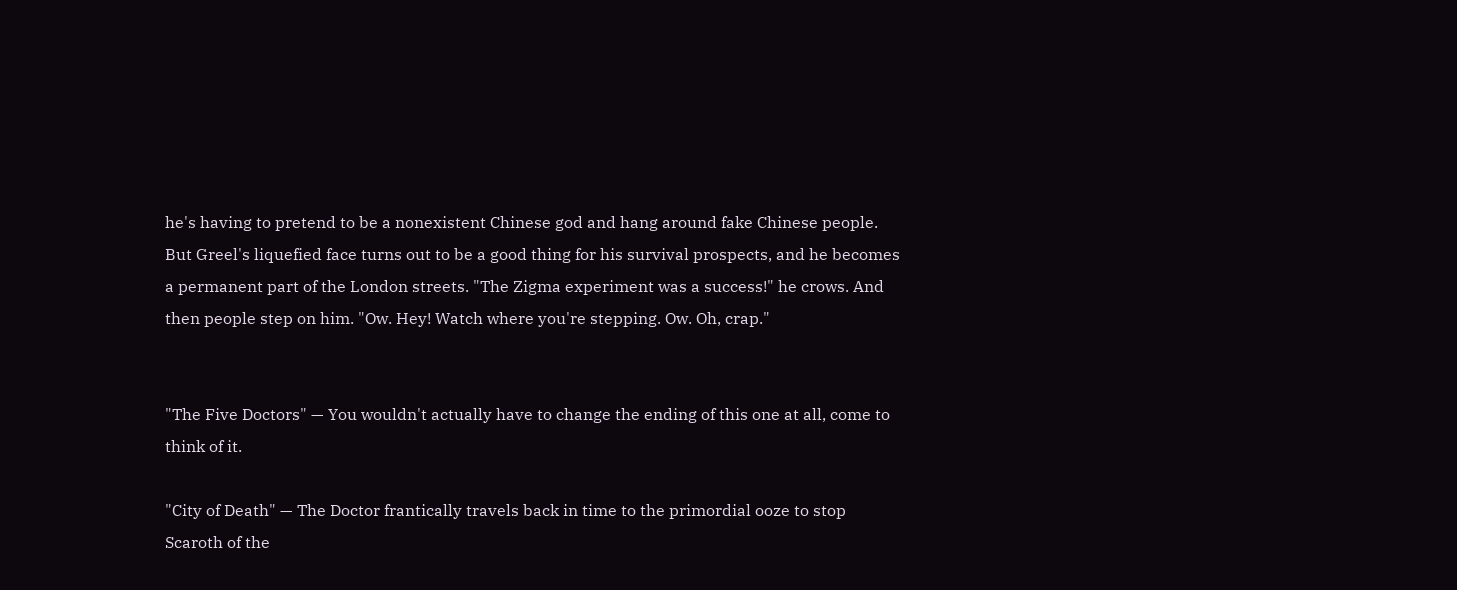he's having to pretend to be a nonexistent Chinese god and hang around fake Chinese people. But Greel's liquefied face turns out to be a good thing for his survival prospects, and he becomes a permanent part of the London streets. "The Zigma experiment was a success!" he crows. And then people step on him. "Ow. Hey! Watch where you're stepping. Ow. Oh, crap."


"The Five Doctors" — You wouldn't actually have to change the ending of this one at all, come to think of it.

"City of Death" — The Doctor frantically travels back in time to the primordial ooze to stop Scaroth of the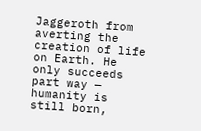Jaggeroth from averting the creation of life on Earth. He only succeeds part way — humanity is still born,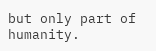but only part of humanity.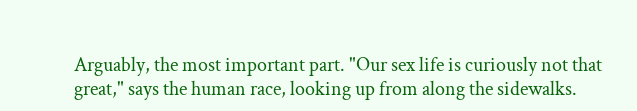Arguably, the most important part. "Our sex life is curiously not that great," says the human race, looking up from along the sidewalks.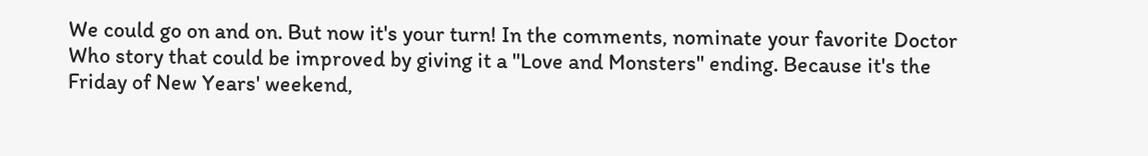We could go on and on. But now it's your turn! In the comments, nominate your favorite Doctor Who story that could be improved by giving it a "Love and Monsters" ending. Because it's the Friday of New Years' weekend,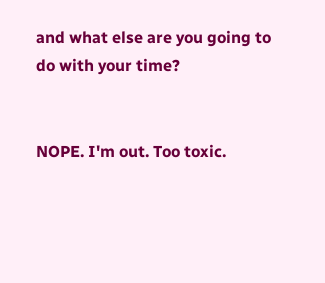and what else are you going to do with your time?


NOPE. I'm out. Too toxic.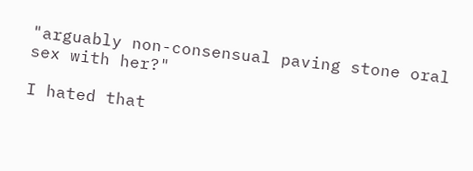"arguably non-consensual paving stone oral sex with her?"

I hated that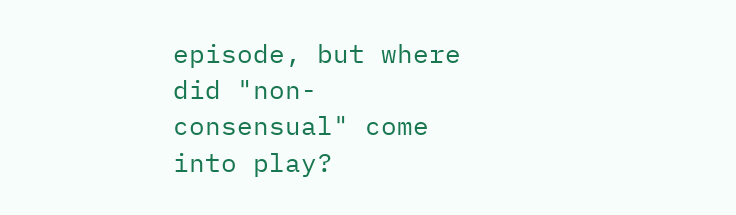episode, but where did "non-consensual" come into play?